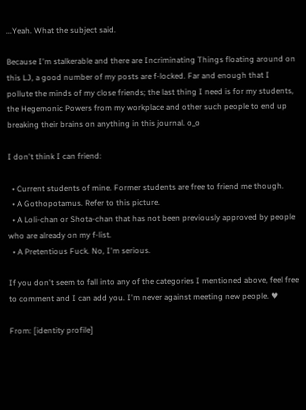...Yeah. What the subject said.

Because I'm stalkerable and there are Incriminating Things floating around on this LJ, a good number of my posts are f-locked. Far and enough that I pollute the minds of my close friends; the last thing I need is for my students, the Hegemonic Powers from my workplace and other such people to end up breaking their brains on anything in this journal. o_o

I don't think I can friend:

  • Current students of mine. Former students are free to friend me though.
  • A Gothopotamus. Refer to this picture.
  • A Loli-chan or Shota-chan that has not been previously approved by people who are already on my f-list.
  • A Pretentious Fuck. No, I'm serious.

If you don't seem to fall into any of the categories I mentioned above, feel free to comment and I can add you. I'm never against meeting new people. ♥

From: [identity profile]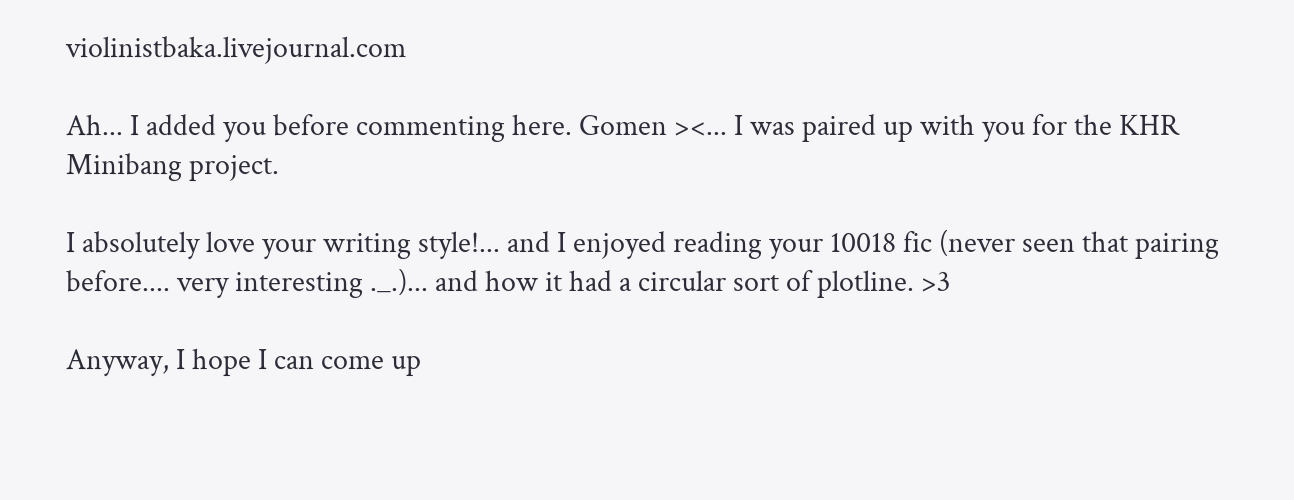violinistbaka.livejournal.com

Ah... I added you before commenting here. Gomen ><... I was paired up with you for the KHR Minibang project.

I absolutely love your writing style!... and I enjoyed reading your 10018 fic (never seen that pairing before.... very interesting ._.)... and how it had a circular sort of plotline. >3

Anyway, I hope I can come up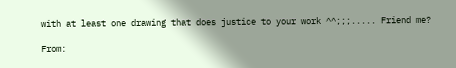with at least one drawing that does justice to your work ^^;;;..... Friend me?

From: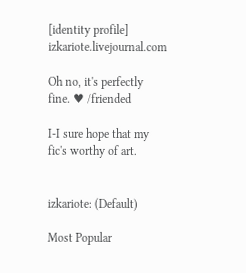[identity profile] izkariote.livejournal.com

Oh no, it's perfectly fine. ♥ /friended

I-I sure hope that my fic's worthy of art.


izkariote: (Default)

Most Popular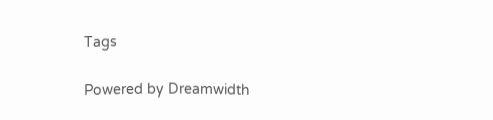Tags

Powered by Dreamwidth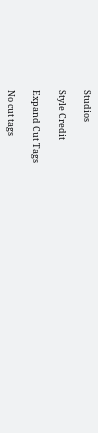Studios

Style Credit

Expand Cut Tags

No cut tags